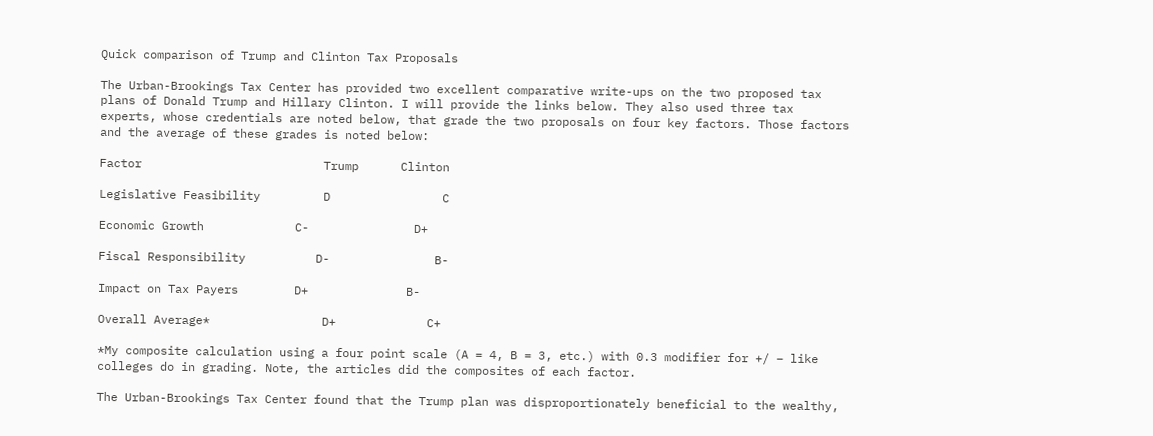Quick comparison of Trump and Clinton Tax Proposals

The Urban-Brookings Tax Center has provided two excellent comparative write-ups on the two proposed tax plans of Donald Trump and Hillary Clinton. I will provide the links below. They also used three tax experts, whose credentials are noted below, that grade the two proposals on four key factors. Those factors and the average of these grades is noted below:

Factor                          Trump      Clinton

Legislative Feasibility         D                C

Economic Growth             C-               D+

Fiscal Responsibility          D-               B-

Impact on Tax Payers        D+              B-

Overall Average*                D+             C+

*My composite calculation using a four point scale (A = 4, B = 3, etc.) with 0.3 modifier for +/ – like colleges do in grading. Note, the articles did the composites of each factor.

The Urban-Brookings Tax Center found that the Trump plan was disproportionately beneficial to the wealthy,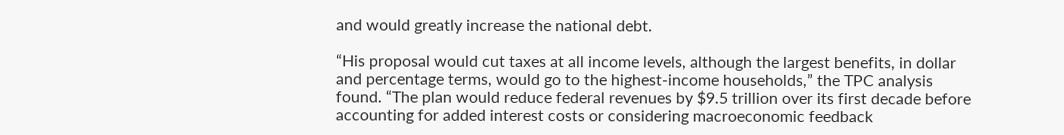and would greatly increase the national debt.

“His proposal would cut taxes at all income levels, although the largest benefits, in dollar and percentage terms, would go to the highest-income households,” the TPC analysis found. “The plan would reduce federal revenues by $9.5 trillion over its first decade before accounting for added interest costs or considering macroeconomic feedback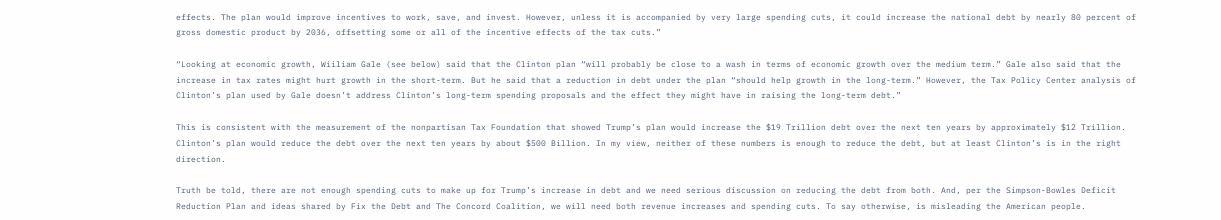effects. The plan would improve incentives to work, save, and invest. However, unless it is accompanied by very large spending cuts, it could increase the national debt by nearly 80 percent of gross domestic product by 2036, offsetting some or all of the incentive effects of the tax cuts.”

“Looking at economic growth, Wiiliam Gale (see below) said that the Clinton plan “will probably be close to a wash in terms of economic growth over the medium term.” Gale also said that the increase in tax rates might hurt growth in the short-term. But he said that a reduction in debt under the plan “should help growth in the long-term.” However, the Tax Policy Center analysis of Clinton’s plan used by Gale doesn’t address Clinton’s long-term spending proposals and the effect they might have in raising the long-term debt.”

This is consistent with the measurement of the nonpartisan Tax Foundation that showed Trump’s plan would increase the $19 Trillion debt over the next ten years by approximately $12 Trillion. Clinton’s plan would reduce the debt over the next ten years by about $500 Billion. In my view, neither of these numbers is enough to reduce the debt, but at least Clinton’s is in the right direction.

Truth be told, there are not enough spending cuts to make up for Trump’s increase in debt and we need serious discussion on reducing the debt from both. And, per the Simpson-Bowles Deficit Reduction Plan and ideas shared by Fix the Debt and The Concord Coalition, we will need both revenue increases and spending cuts. To say otherwise, is misleading the American people.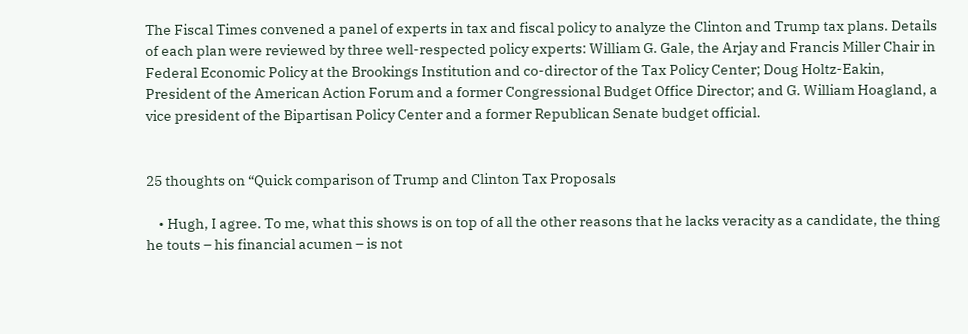The Fiscal Times convened a panel of experts in tax and fiscal policy to analyze the Clinton and Trump tax plans. Details of each plan were reviewed by three well-respected policy experts: William G. Gale, the Arjay and Francis Miller Chair in Federal Economic Policy at the Brookings Institution and co-director of the Tax Policy Center; Doug Holtz-Eakin, President of the American Action Forum and a former Congressional Budget Office Director; and G. William Hoagland, a vice president of the Bipartisan Policy Center and a former Republican Senate budget official.


25 thoughts on “Quick comparison of Trump and Clinton Tax Proposals

    • Hugh, I agree. To me, what this shows is on top of all the other reasons that he lacks veracity as a candidate, the thing he touts – his financial acumen – is not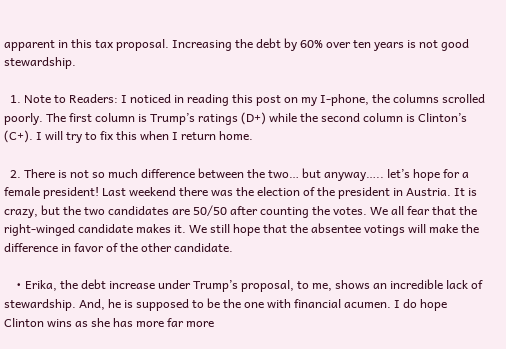apparent in this tax proposal. Increasing the debt by 60% over ten years is not good stewardship.

  1. Note to Readers: I noticed in reading this post on my I-phone, the columns scrolled poorly. The first column is Trump’s ratings (D+) while the second column is Clinton’s (C+). I will try to fix this when I return home.

  2. There is not so much difference between the two… but anyway….. let’s hope for a female president! Last weekend there was the election of the president in Austria. It is crazy, but the two candidates are 50/50 after counting the votes. We all fear that the right-winged candidate makes it. We still hope that the absentee votings will make the difference in favor of the other candidate.

    • Erika, the debt increase under Trump’s proposal, to me, shows an incredible lack of stewardship. And, he is supposed to be the one with financial acumen. I do hope Clinton wins as she has more far more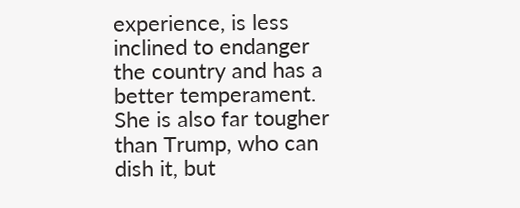experience, is less inclined to endanger the country and has a better temperament. She is also far tougher than Trump, who can dish it, but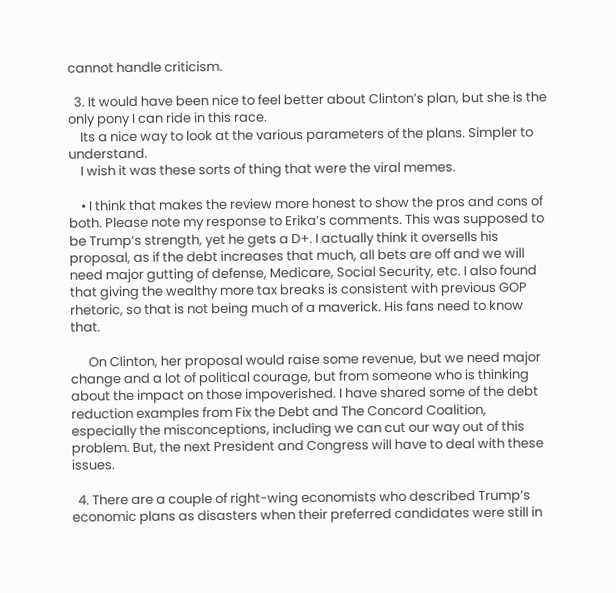cannot handle criticism.

  3. It would have been nice to feel better about Clinton’s plan, but she is the only pony I can ride in this race.
    Its a nice way to look at the various parameters of the plans. Simpler to understand.
    I wish it was these sorts of thing that were the viral memes.

    • I think that makes the review more honest to show the pros and cons of both. Please note my response to Erika’s comments. This was supposed to be Trump’s strength, yet he gets a D+. I actually think it oversells his proposal, as if the debt increases that much, all bets are off and we will need major gutting of defense, Medicare, Social Security, etc. I also found that giving the wealthy more tax breaks is consistent with previous GOP rhetoric, so that is not being much of a maverick. His fans need to know that.

      On Clinton, her proposal would raise some revenue, but we need major change and a lot of political courage, but from someone who is thinking about the impact on those impoverished. I have shared some of the debt reduction examples from Fix the Debt and The Concord Coalition, especially the misconceptions, including we can cut our way out of this problem. But, the next President and Congress will have to deal with these issues.

  4. There are a couple of right-wing economists who described Trump’s economic plans as disasters when their preferred candidates were still in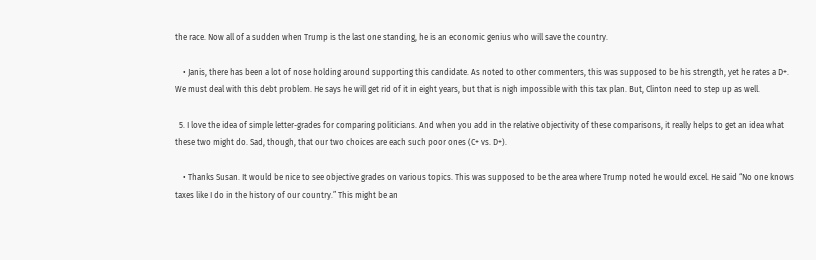the race. Now all of a sudden when Trump is the last one standing, he is an economic genius who will save the country.

    • Janis, there has been a lot of nose holding around supporting this candidate. As noted to other commenters, this was supposed to be his strength, yet he rates a D+. We must deal with this debt problem. He says he will get rid of it in eight years, but that is nigh impossible with this tax plan. But, Clinton need to step up as well.

  5. I love the idea of simple letter-grades for comparing politicians. And when you add in the relative objectivity of these comparisons, it really helps to get an idea what these two might do. Sad, though, that our two choices are each such poor ones (C+ vs. D+).

    • Thanks Susan. It would be nice to see objective grades on various topics. This was supposed to be the area where Trump noted he would excel. He said “No one knows taxes like I do in the history of our country.” This might be an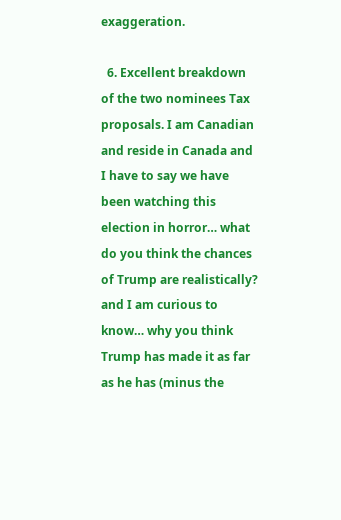exaggeration.

  6. Excellent breakdown of the two nominees Tax proposals. I am Canadian and reside in Canada and I have to say we have been watching this election in horror… what do you think the chances of Trump are realistically? and I am curious to know… why you think Trump has made it as far as he has (minus the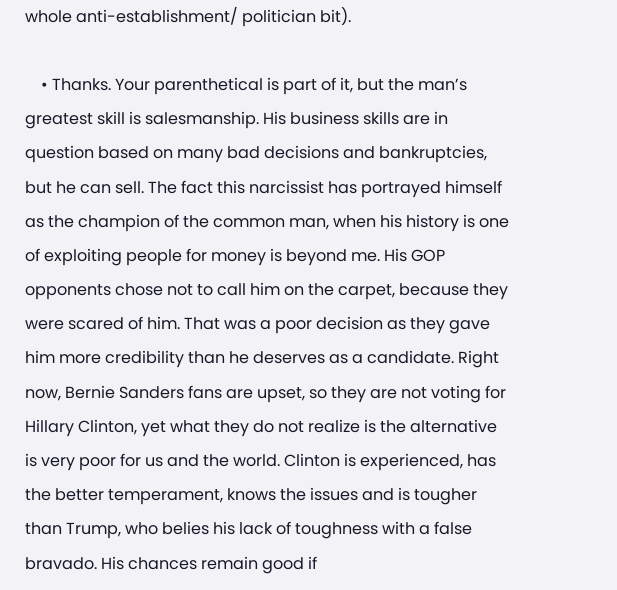whole anti-establishment/ politician bit).

    • Thanks. Your parenthetical is part of it, but the man’s greatest skill is salesmanship. His business skills are in question based on many bad decisions and bankruptcies, but he can sell. The fact this narcissist has portrayed himself as the champion of the common man, when his history is one of exploiting people for money is beyond me. His GOP opponents chose not to call him on the carpet, because they were scared of him. That was a poor decision as they gave him more credibility than he deserves as a candidate. Right now, Bernie Sanders fans are upset, so they are not voting for Hillary Clinton, yet what they do not realize is the alternative is very poor for us and the world. Clinton is experienced, has the better temperament, knows the issues and is tougher than Trump, who belies his lack of toughness with a false bravado. His chances remain good if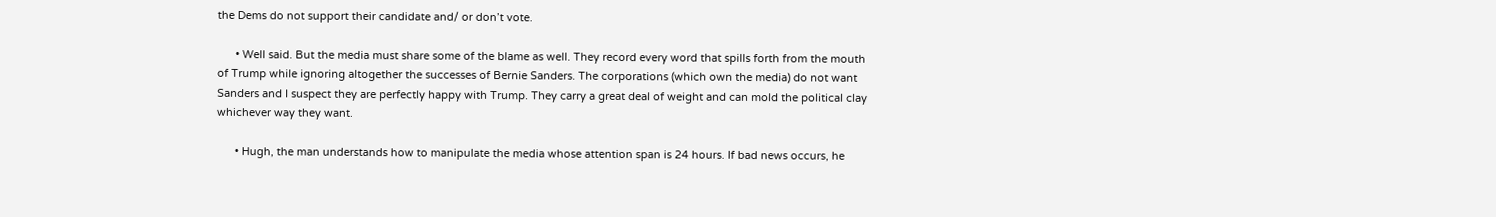the Dems do not support their candidate and/ or don’t vote.

      • Well said. But the media must share some of the blame as well. They record every word that spills forth from the mouth of Trump while ignoring altogether the successes of Bernie Sanders. The corporations (which own the media) do not want Sanders and I suspect they are perfectly happy with Trump. They carry a great deal of weight and can mold the political clay whichever way they want.

      • Hugh, the man understands how to manipulate the media whose attention span is 24 hours. If bad news occurs, he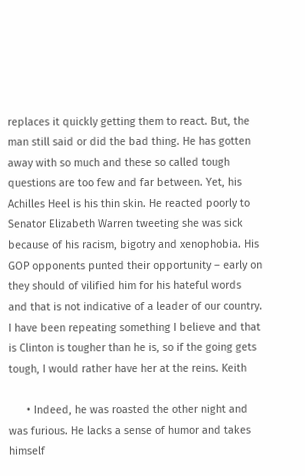replaces it quickly getting them to react. But, the man still said or did the bad thing. He has gotten away with so much and these so called tough questions are too few and far between. Yet, his Achilles Heel is his thin skin. He reacted poorly to Senator Elizabeth Warren tweeting she was sick because of his racism, bigotry and xenophobia. His GOP opponents punted their opportunity – early on they should of vilified him for his hateful words and that is not indicative of a leader of our country. I have been repeating something I believe and that is Clinton is tougher than he is, so if the going gets tough, I would rather have her at the reins. Keith

      • Indeed, he was roasted the other night and was furious. He lacks a sense of humor and takes himself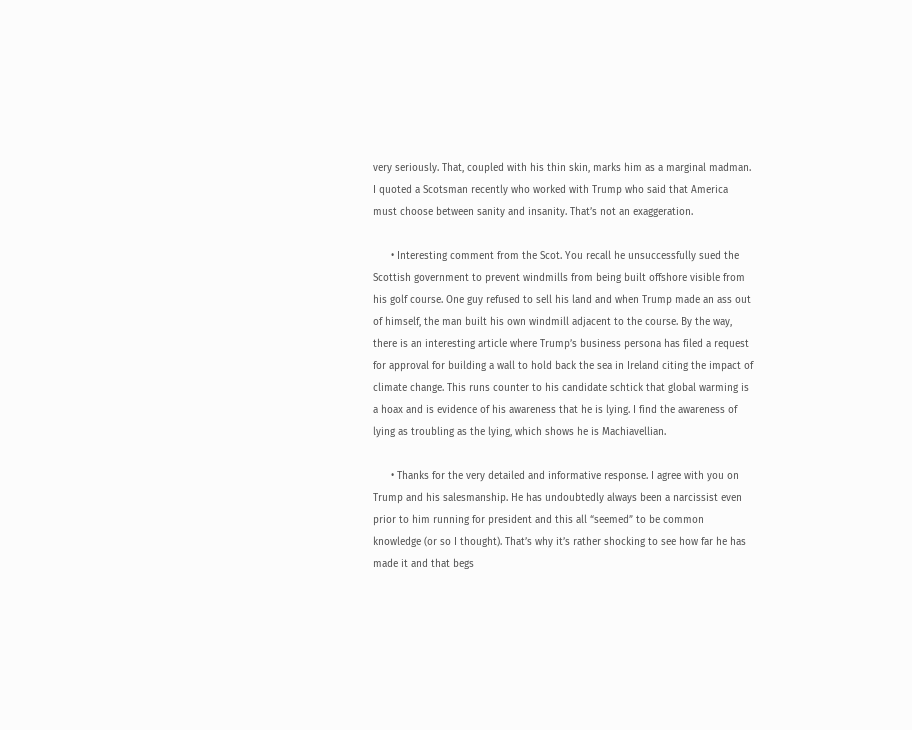very seriously. That, coupled with his thin skin, marks him as a marginal madman. I quoted a Scotsman recently who worked with Trump who said that America must choose between sanity and insanity. That’s not an exaggeration.

      • Interesting comment from the Scot. You recall he unsuccessfully sued the Scottish government to prevent windmills from being built offshore visible from his golf course. One guy refused to sell his land and when Trump made an ass out of himself, the man built his own windmill adjacent to the course. By the way, there is an interesting article where Trump’s business persona has filed a request for approval for building a wall to hold back the sea in Ireland citing the impact of climate change. This runs counter to his candidate schtick that global warming is a hoax and is evidence of his awareness that he is lying. I find the awareness of lying as troubling as the lying, which shows he is Machiavellian.

      • Thanks for the very detailed and informative response. I agree with you on Trump and his salesmanship. He has undoubtedly always been a narcissist even prior to him running for president and this all “seemed” to be common knowledge (or so I thought). That’s why it’s rather shocking to see how far he has made it and that begs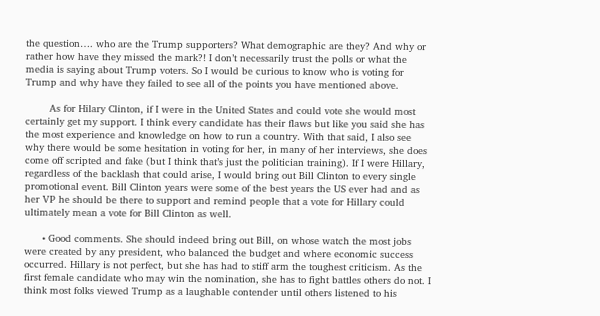the question…. who are the Trump supporters? What demographic are they? And why or rather how have they missed the mark?! I don’t necessarily trust the polls or what the media is saying about Trump voters. So I would be curious to know who is voting for Trump and why have they failed to see all of the points you have mentioned above.

        As for Hilary Clinton, if I were in the United States and could vote she would most certainly get my support. I think every candidate has their flaws but like you said she has the most experience and knowledge on how to run a country. With that said, I also see why there would be some hesitation in voting for her, in many of her interviews, she does come off scripted and fake (but I think that’s just the politician training). If I were Hillary, regardless of the backlash that could arise, I would bring out Bill Clinton to every single promotional event. Bill Clinton years were some of the best years the US ever had and as her VP he should be there to support and remind people that a vote for Hillary could ultimately mean a vote for Bill Clinton as well.

      • Good comments. She should indeed bring out Bill, on whose watch the most jobs were created by any president, who balanced the budget and where economic success occurred. Hillary is not perfect, but she has had to stiff arm the toughest criticism. As the first female candidate who may win the nomination, she has to fight battles others do not. I think most folks viewed Trump as a laughable contender until others listened to his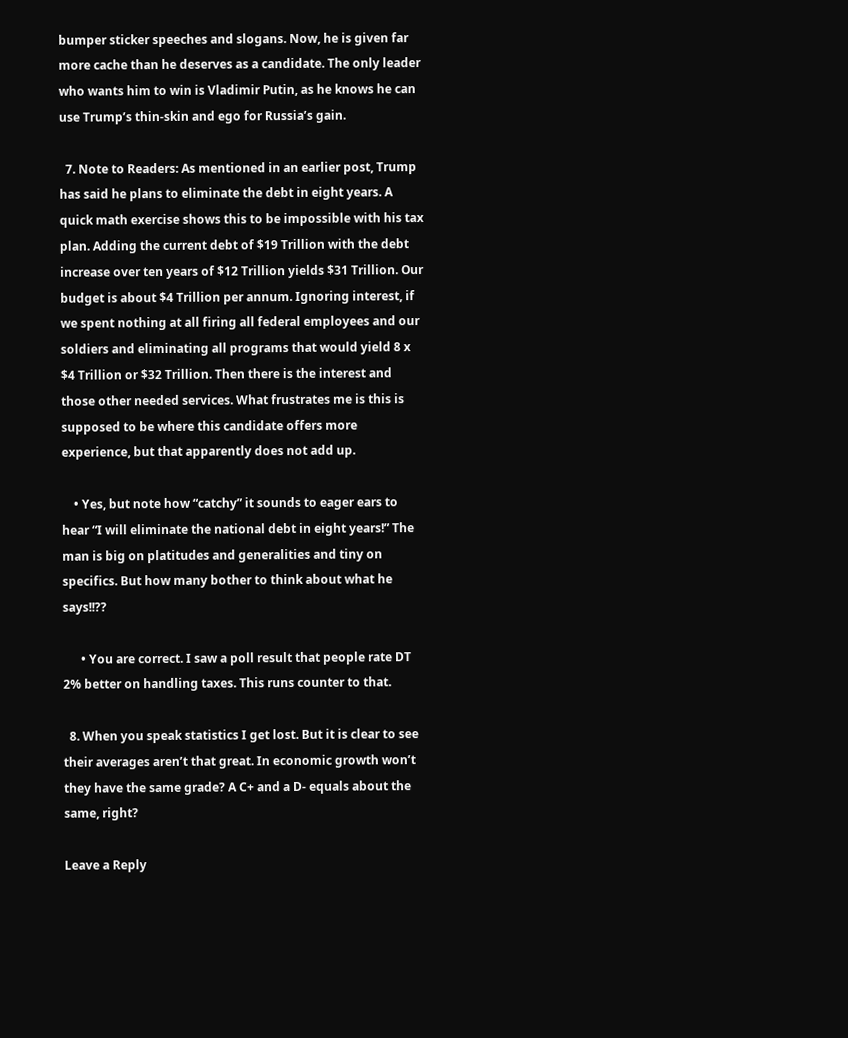bumper sticker speeches and slogans. Now, he is given far more cache than he deserves as a candidate. The only leader who wants him to win is Vladimir Putin, as he knows he can use Trump’s thin-skin and ego for Russia’s gain.

  7. Note to Readers: As mentioned in an earlier post, Trump has said he plans to eliminate the debt in eight years. A quick math exercise shows this to be impossible with his tax plan. Adding the current debt of $19 Trillion with the debt increase over ten years of $12 Trillion yields $31 Trillion. Our budget is about $4 Trillion per annum. Ignoring interest, if we spent nothing at all firing all federal employees and our soldiers and eliminating all programs that would yield 8 x $4 Trillion or $32 Trillion. Then there is the interest and those other needed services. What frustrates me is this is supposed to be where this candidate offers more experience, but that apparently does not add up.

    • Yes, but note how “catchy” it sounds to eager ears to hear “I will eliminate the national debt in eight years!” The man is big on platitudes and generalities and tiny on specifics. But how many bother to think about what he says!!??

      • You are correct. I saw a poll result that people rate DT 2% better on handling taxes. This runs counter to that.

  8. When you speak statistics I get lost. But it is clear to see their averages aren’t that great. In economic growth won’t they have the same grade? A C+ and a D- equals about the same, right?

Leave a Reply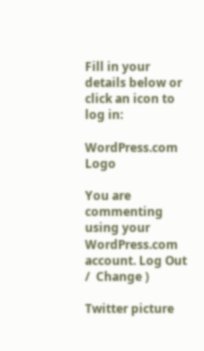Fill in your details below or click an icon to log in:

WordPress.com Logo

You are commenting using your WordPress.com account. Log Out /  Change )

Twitter picture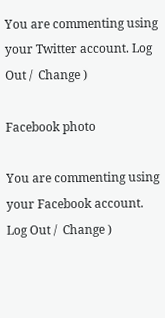You are commenting using your Twitter account. Log Out /  Change )

Facebook photo

You are commenting using your Facebook account. Log Out /  Change )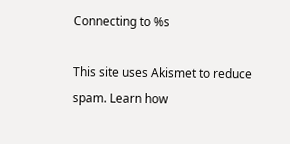Connecting to %s

This site uses Akismet to reduce spam. Learn how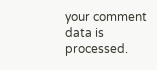your comment data is processed.